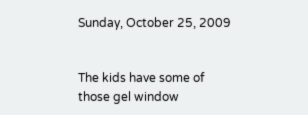Sunday, October 25, 2009


The kids have some of those gel window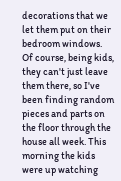decorations that we let them put on their bedroom windows. Of course, being kids, they can't just leave them there, so I've been finding random pieces and parts on the floor through the house all week. This morning the kids were up watching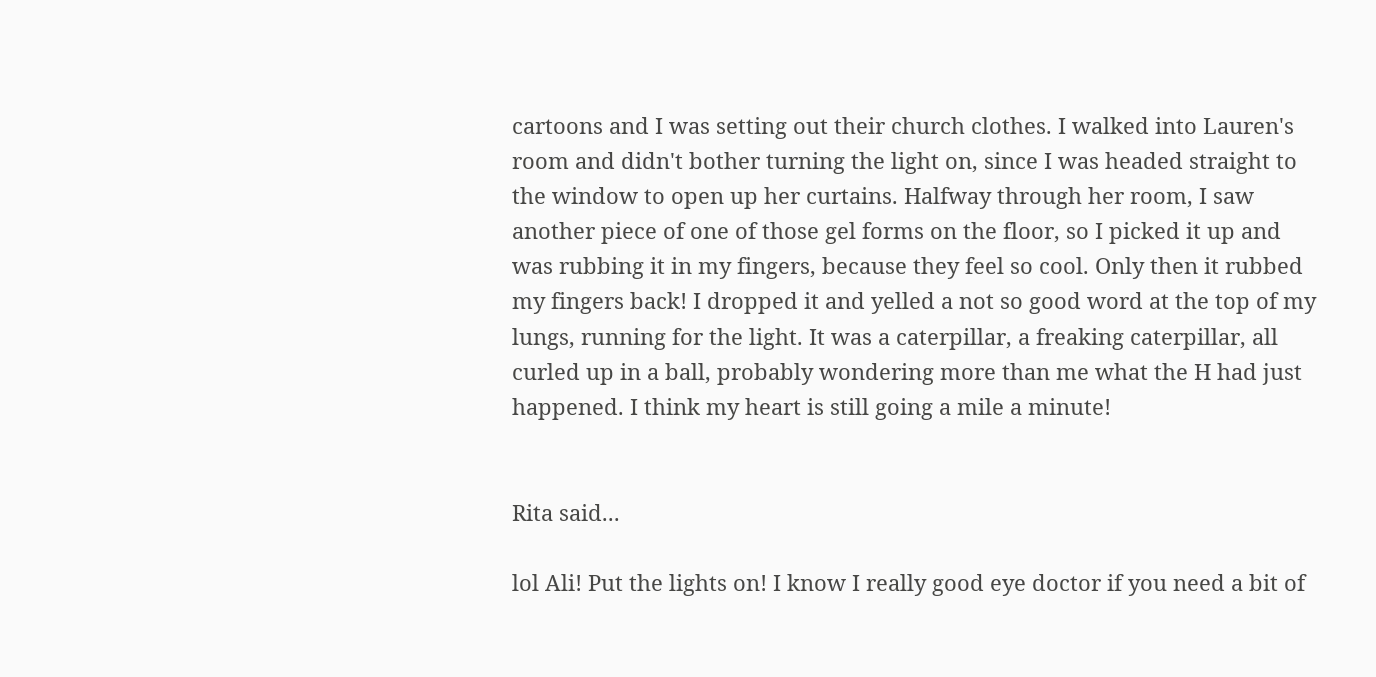cartoons and I was setting out their church clothes. I walked into Lauren's room and didn't bother turning the light on, since I was headed straight to the window to open up her curtains. Halfway through her room, I saw another piece of one of those gel forms on the floor, so I picked it up and was rubbing it in my fingers, because they feel so cool. Only then it rubbed my fingers back! I dropped it and yelled a not so good word at the top of my lungs, running for the light. It was a caterpillar, a freaking caterpillar, all curled up in a ball, probably wondering more than me what the H had just happened. I think my heart is still going a mile a minute!


Rita said...

lol Ali! Put the lights on! I know I really good eye doctor if you need a bit of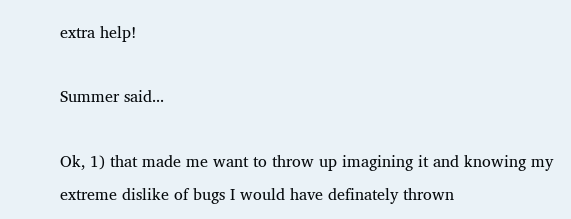extra help!

Summer said...

Ok, 1) that made me want to throw up imagining it and knowing my extreme dislike of bugs I would have definately thrown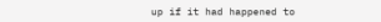up if it had happened to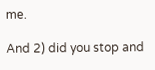me.

And 2) did you stop and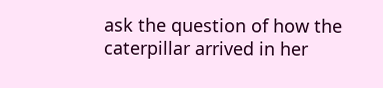ask the question of how the caterpillar arrived in her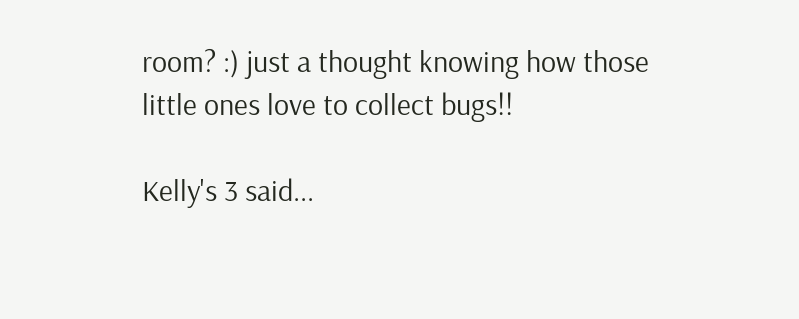room? :) just a thought knowing how those little ones love to collect bugs!!

Kelly's 3 said...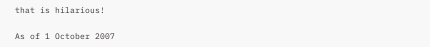that is hilarious!

As of 1 October 2007